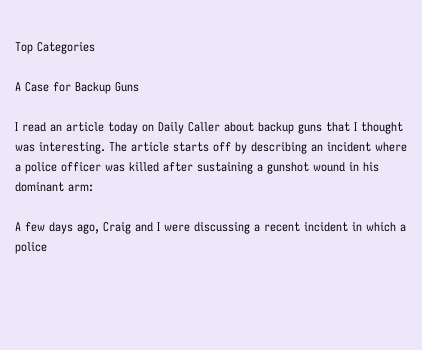Top Categories

A Case for Backup Guns

I read an article today on Daily Caller about backup guns that I thought was interesting. The article starts off by describing an incident where a police officer was killed after sustaining a gunshot wound in his dominant arm:

A few days ago, Craig and I were discussing a recent incident in which a police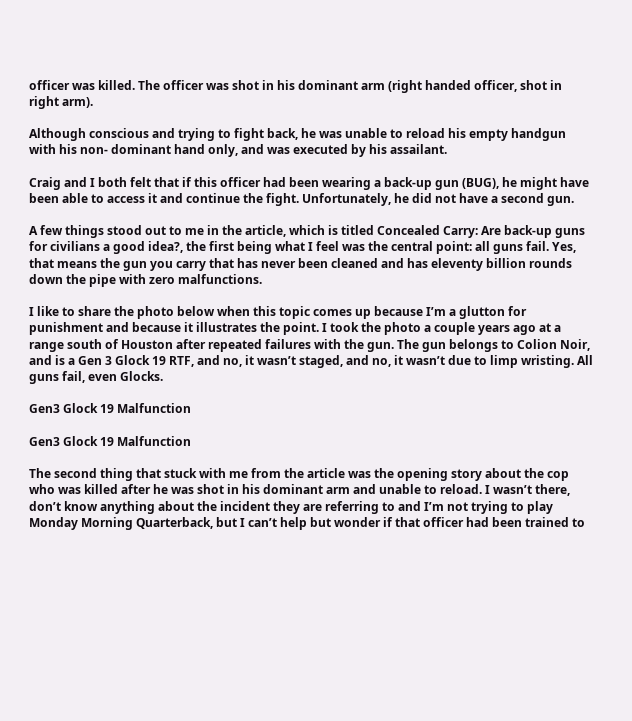officer was killed. The officer was shot in his dominant arm (right handed officer, shot in right arm).

Although conscious and trying to fight back, he was unable to reload his empty handgun with his non- dominant hand only, and was executed by his assailant.

Craig and I both felt that if this officer had been wearing a back-up gun (BUG), he might have been able to access it and continue the fight. Unfortunately, he did not have a second gun.

A few things stood out to me in the article, which is titled Concealed Carry: Are back-up guns for civilians a good idea?, the first being what I feel was the central point: all guns fail. Yes, that means the gun you carry that has never been cleaned and has eleventy billion rounds down the pipe with zero malfunctions.

I like to share the photo below when this topic comes up because I’m a glutton for punishment and because it illustrates the point. I took the photo a couple years ago at a range south of Houston after repeated failures with the gun. The gun belongs to Colion Noir, and is a Gen 3 Glock 19 RTF, and no, it wasn’t staged, and no, it wasn’t due to limp wristing. All guns fail, even Glocks.

Gen3 Glock 19 Malfunction

Gen3 Glock 19 Malfunction

The second thing that stuck with me from the article was the opening story about the cop who was killed after he was shot in his dominant arm and unable to reload. I wasn’t there, don’t know anything about the incident they are referring to and I’m not trying to play Monday Morning Quarterback, but I can’t help but wonder if that officer had been trained to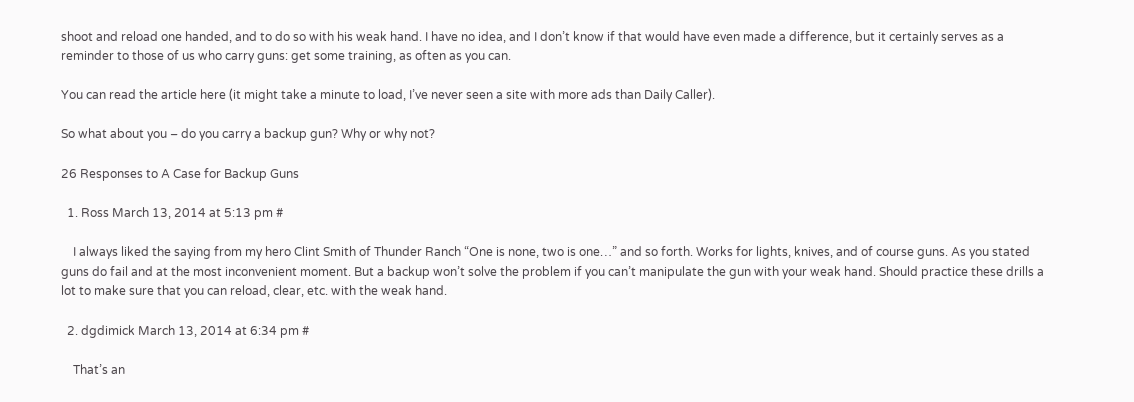shoot and reload one handed, and to do so with his weak hand. I have no idea, and I don’t know if that would have even made a difference, but it certainly serves as a reminder to those of us who carry guns: get some training, as often as you can.

You can read the article here (it might take a minute to load, I’ve never seen a site with more ads than Daily Caller).

So what about you – do you carry a backup gun? Why or why not?

26 Responses to A Case for Backup Guns

  1. Ross March 13, 2014 at 5:13 pm #

    I always liked the saying from my hero Clint Smith of Thunder Ranch “One is none, two is one…” and so forth. Works for lights, knives, and of course guns. As you stated guns do fail and at the most inconvenient moment. But a backup won’t solve the problem if you can’t manipulate the gun with your weak hand. Should practice these drills a lot to make sure that you can reload, clear, etc. with the weak hand.

  2. dgdimick March 13, 2014 at 6:34 pm #

    That’s an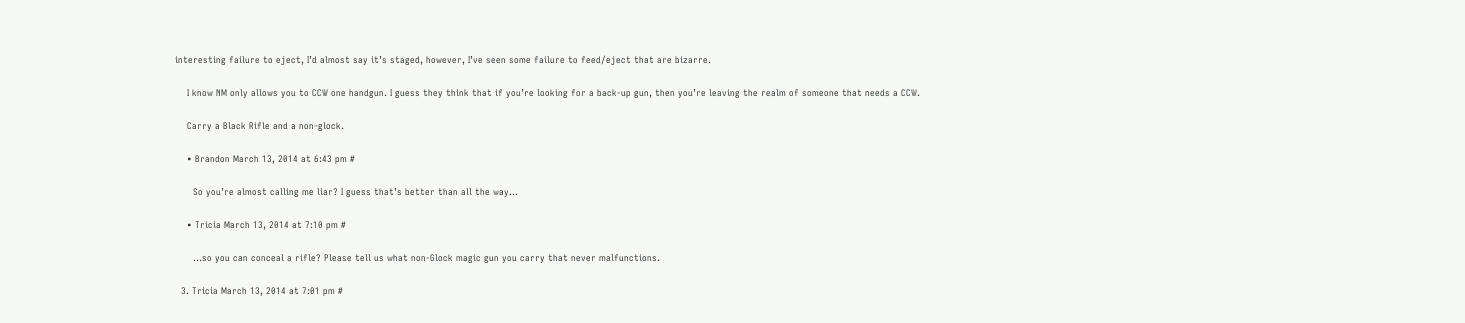interesting failure to eject, I’d almost say it’s staged, however, I’ve seen some failure to feed/eject that are bizarre.

    I know NM only allows you to CCW one handgun. I guess they think that if you’re looking for a back-up gun, then you’re leaving the realm of someone that needs a CCW.

    Carry a Black Rifle and a non-glock.

    • Brandon March 13, 2014 at 6:43 pm #

      So you’re almost calling me liar? I guess that’s better than all the way…

    • Tricia March 13, 2014 at 7:10 pm #

      …so you can conceal a rifle? Please tell us what non-Glock magic gun you carry that never malfunctions.

  3. Tricia March 13, 2014 at 7:01 pm #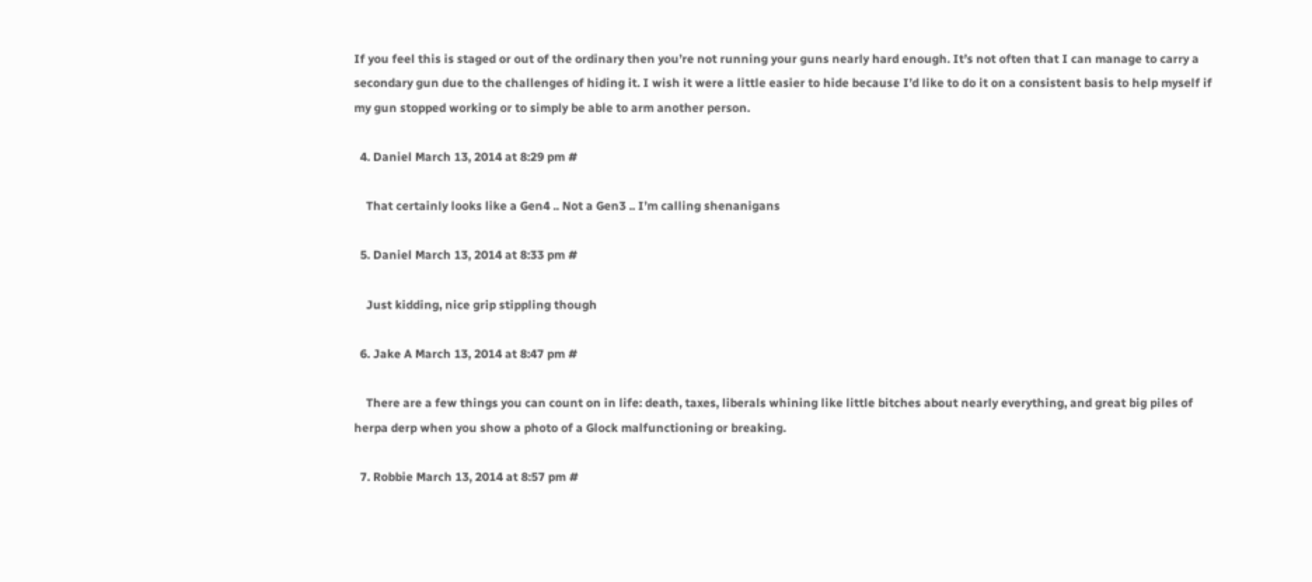If you feel this is staged or out of the ordinary then you’re not running your guns nearly hard enough. It’s not often that I can manage to carry a secondary gun due to the challenges of hiding it. I wish it were a little easier to hide because I’d like to do it on a consistent basis to help myself if my gun stopped working or to simply be able to arm another person.

  4. Daniel March 13, 2014 at 8:29 pm #

    That certainly looks like a Gen4 .. Not a Gen3 .. I’m calling shenanigans

  5. Daniel March 13, 2014 at 8:33 pm #

    Just kidding, nice grip stippling though

  6. Jake A March 13, 2014 at 8:47 pm #

    There are a few things you can count on in life: death, taxes, liberals whining like little bitches about nearly everything, and great big piles of herpa derp when you show a photo of a Glock malfunctioning or breaking.

  7. Robbie March 13, 2014 at 8:57 pm #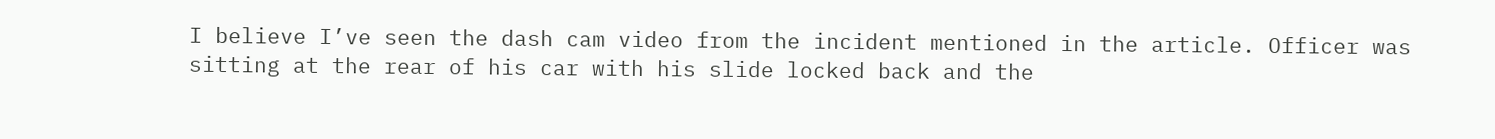I believe I’ve seen the dash cam video from the incident mentioned in the article. Officer was sitting at the rear of his car with his slide locked back and the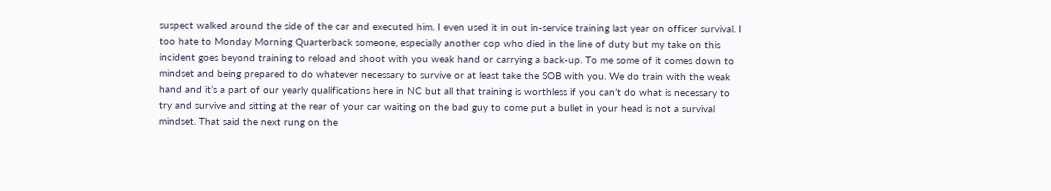suspect walked around the side of the car and executed him. I even used it in out in-service training last year on officer survival. I too hate to Monday Morning Quarterback someone, especially another cop who died in the line of duty but my take on this incident goes beyond training to reload and shoot with you weak hand or carrying a back-up. To me some of it comes down to mindset and being prepared to do whatever necessary to survive or at least take the SOB with you. We do train with the weak hand and it’s a part of our yearly qualifications here in NC but all that training is worthless if you can’t do what is necessary to try and survive and sitting at the rear of your car waiting on the bad guy to come put a bullet in your head is not a survival mindset. That said the next rung on the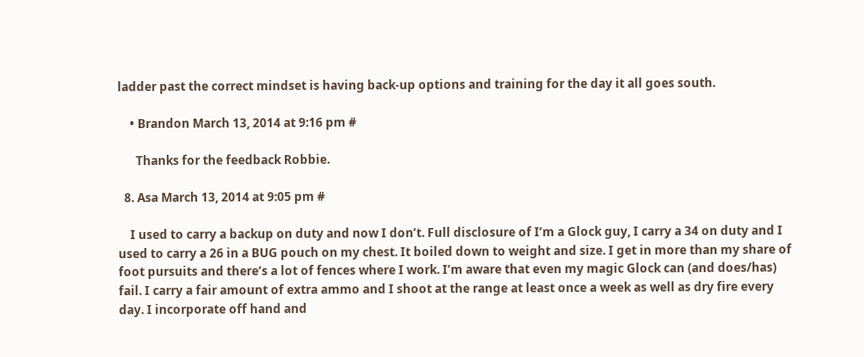ladder past the correct mindset is having back-up options and training for the day it all goes south.

    • Brandon March 13, 2014 at 9:16 pm #

      Thanks for the feedback Robbie.

  8. Asa March 13, 2014 at 9:05 pm #

    I used to carry a backup on duty and now I don’t. Full disclosure of I’m a Glock guy, I carry a 34 on duty and I used to carry a 26 in a BUG pouch on my chest. It boiled down to weight and size. I get in more than my share of foot pursuits and there’s a lot of fences where I work. I’m aware that even my magic Glock can (and does/has) fail. I carry a fair amount of extra ammo and I shoot at the range at least once a week as well as dry fire every day. I incorporate off hand and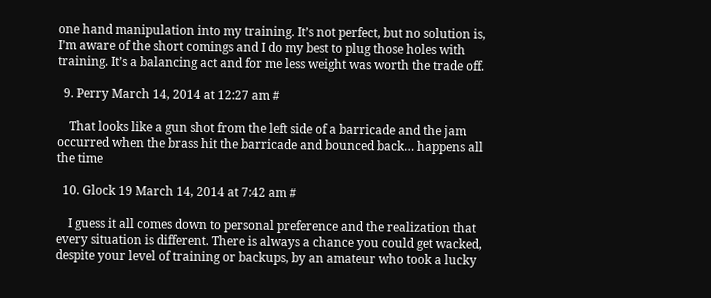one hand manipulation into my training. It’s not perfect, but no solution is, I’m aware of the short comings and I do my best to plug those holes with training. It’s a balancing act and for me less weight was worth the trade off.

  9. Perry March 14, 2014 at 12:27 am #

    That looks like a gun shot from the left side of a barricade and the jam occurred when the brass hit the barricade and bounced back… happens all the time

  10. Glock 19 March 14, 2014 at 7:42 am #

    I guess it all comes down to personal preference and the realization that every situation is different. There is always a chance you could get wacked, despite your level of training or backups, by an amateur who took a lucky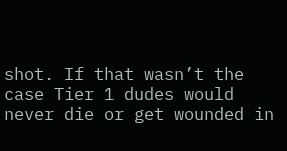shot. If that wasn’t the case Tier 1 dudes would never die or get wounded in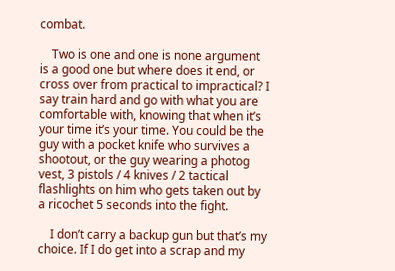combat.

    Two is one and one is none argument is a good one but where does it end, or cross over from practical to impractical? I say train hard and go with what you are comfortable with, knowing that when it’s your time it’s your time. You could be the guy with a pocket knife who survives a shootout, or the guy wearing a photog vest, 3 pistols / 4 knives / 2 tactical flashlights on him who gets taken out by a ricochet 5 seconds into the fight.

    I don’t carry a backup gun but that’s my choice. If I do get into a scrap and my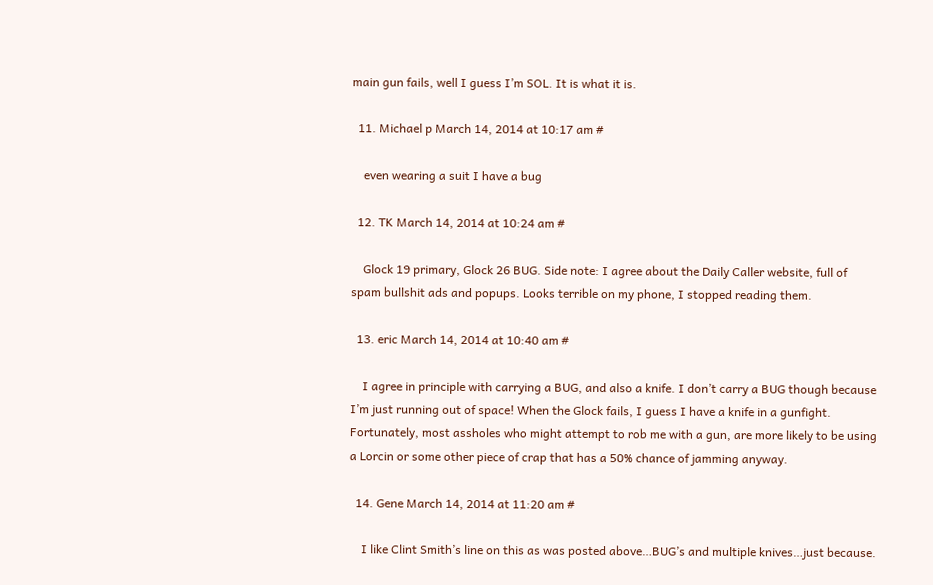main gun fails, well I guess I’m SOL. It is what it is.

  11. Michael p March 14, 2014 at 10:17 am #

    even wearing a suit I have a bug

  12. TK March 14, 2014 at 10:24 am #

    Glock 19 primary, Glock 26 BUG. Side note: I agree about the Daily Caller website, full of spam bullshit ads and popups. Looks terrible on my phone, I stopped reading them.

  13. eric March 14, 2014 at 10:40 am #

    I agree in principle with carrying a BUG, and also a knife. I don’t carry a BUG though because I’m just running out of space! When the Glock fails, I guess I have a knife in a gunfight. Fortunately, most assholes who might attempt to rob me with a gun, are more likely to be using a Lorcin or some other piece of crap that has a 50% chance of jamming anyway.

  14. Gene March 14, 2014 at 11:20 am #

    I like Clint Smith’s line on this as was posted above…BUG’s and multiple knives…just because.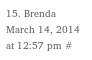15. Brenda March 14, 2014 at 12:57 pm #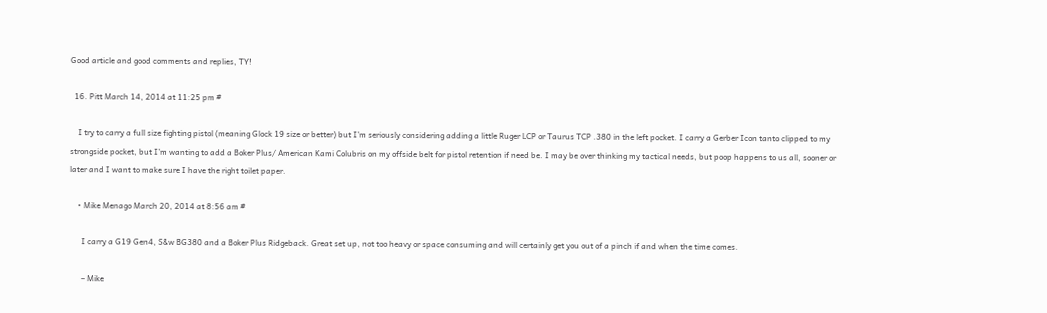Good article and good comments and replies, TY!

  16. Pitt March 14, 2014 at 11:25 pm #

    I try to carry a full size fighting pistol (meaning Glock 19 size or better) but I’m seriously considering adding a little Ruger LCP or Taurus TCP .380 in the left pocket. I carry a Gerber Icon tanto clipped to my strongside pocket, but I’m wanting to add a Boker Plus/ American Kami Colubris on my offside belt for pistol retention if need be. I may be over thinking my tactical needs, but poop happens to us all, sooner or later and I want to make sure I have the right toilet paper.

    • Mike Menago March 20, 2014 at 8:56 am #

      I carry a G19 Gen4, S&w BG380 and a Boker Plus Ridgeback. Great set up, not too heavy or space consuming and will certainly get you out of a pinch if and when the time comes.

      – Mike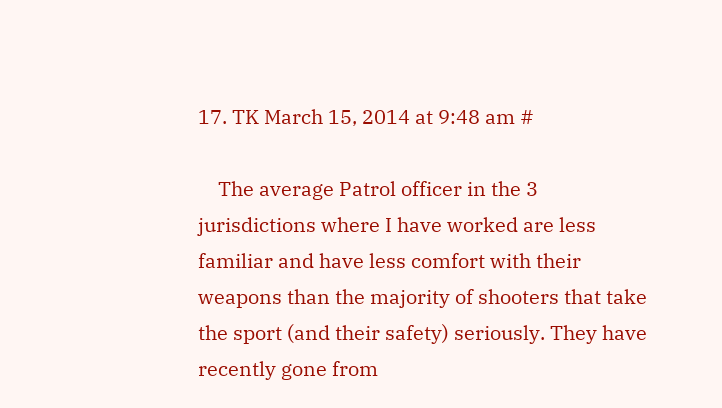17. TK March 15, 2014 at 9:48 am #

    The average Patrol officer in the 3 jurisdictions where I have worked are less familiar and have less comfort with their weapons than the majority of shooters that take the sport (and their safety) seriously. They have recently gone from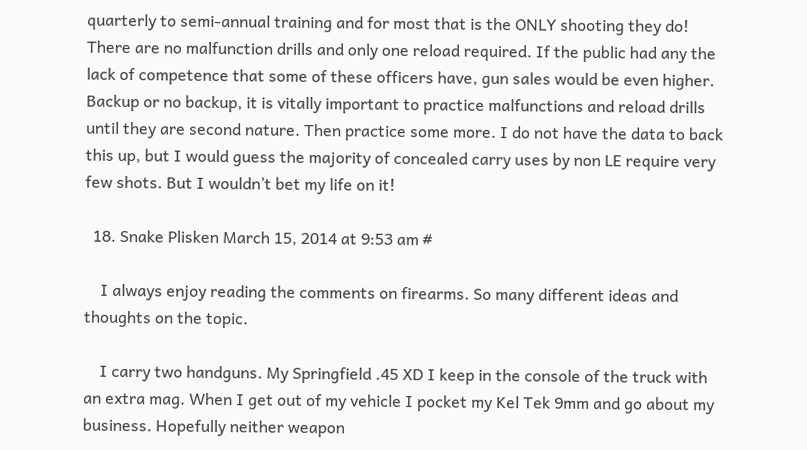quarterly to semi-annual training and for most that is the ONLY shooting they do! There are no malfunction drills and only one reload required. If the public had any the lack of competence that some of these officers have, gun sales would be even higher. Backup or no backup, it is vitally important to practice malfunctions and reload drills until they are second nature. Then practice some more. I do not have the data to back this up, but I would guess the majority of concealed carry uses by non LE require very few shots. But I wouldn’t bet my life on it!

  18. Snake Plisken March 15, 2014 at 9:53 am #

    I always enjoy reading the comments on firearms. So many different ideas and thoughts on the topic.

    I carry two handguns. My Springfield .45 XD I keep in the console of the truck with an extra mag. When I get out of my vehicle I pocket my Kel Tek 9mm and go about my business. Hopefully neither weapon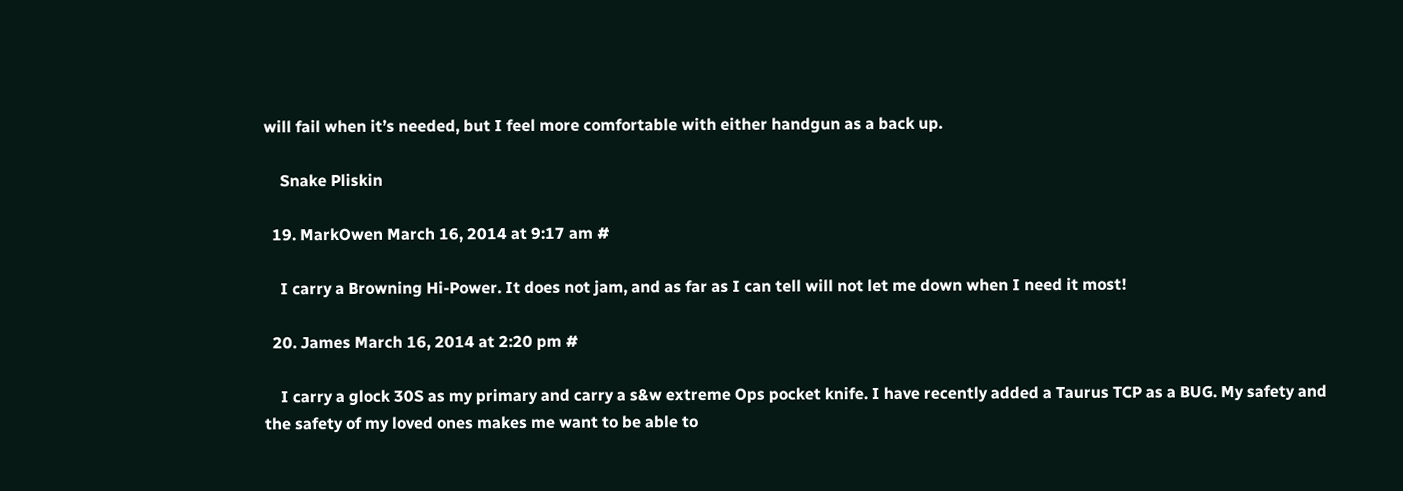will fail when it’s needed, but I feel more comfortable with either handgun as a back up.

    Snake Pliskin

  19. MarkOwen March 16, 2014 at 9:17 am #

    I carry a Browning Hi-Power. It does not jam, and as far as I can tell will not let me down when I need it most!

  20. James March 16, 2014 at 2:20 pm #

    I carry a glock 30S as my primary and carry a s&w extreme Ops pocket knife. I have recently added a Taurus TCP as a BUG. My safety and the safety of my loved ones makes me want to be able to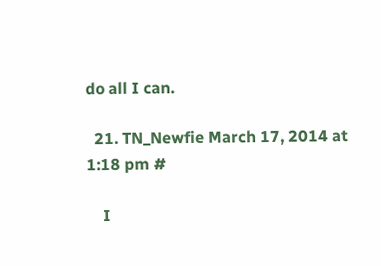do all I can.

  21. TN_Newfie March 17, 2014 at 1:18 pm #

    I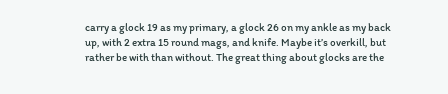carry a glock 19 as my primary, a glock 26 on my ankle as my back up, with 2 extra 15 round mags, and knife. Maybe it’s overkill, but rather be with than without. The great thing about glocks are the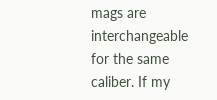mags are interchangeable for the same caliber. If my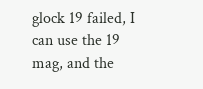glock 19 failed, I can use the 19 mag, and the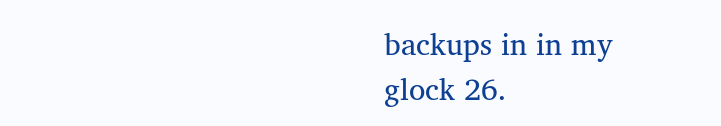backups in in my glock 26.